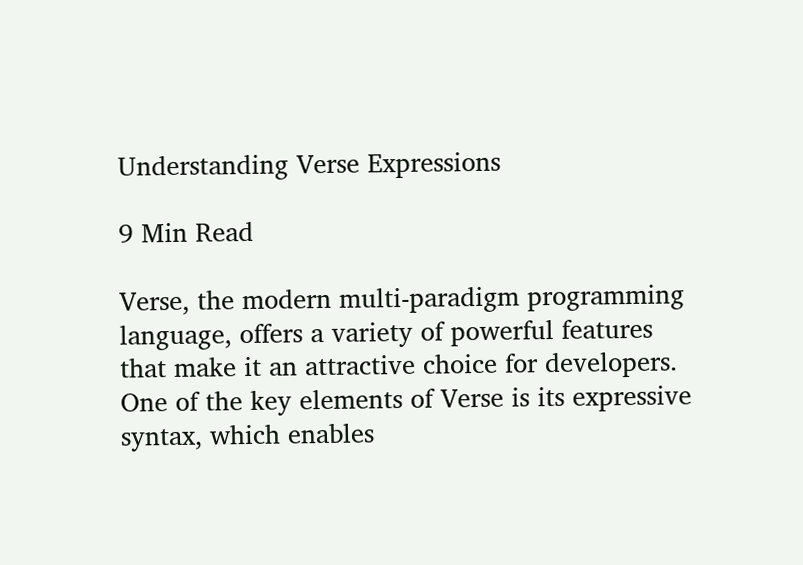Understanding Verse Expressions

9 Min Read

Verse, the modern multi-paradigm programming language, offers a variety of powerful features that make it an attractive choice for developers. One of the key elements of Verse is its expressive syntax, which enables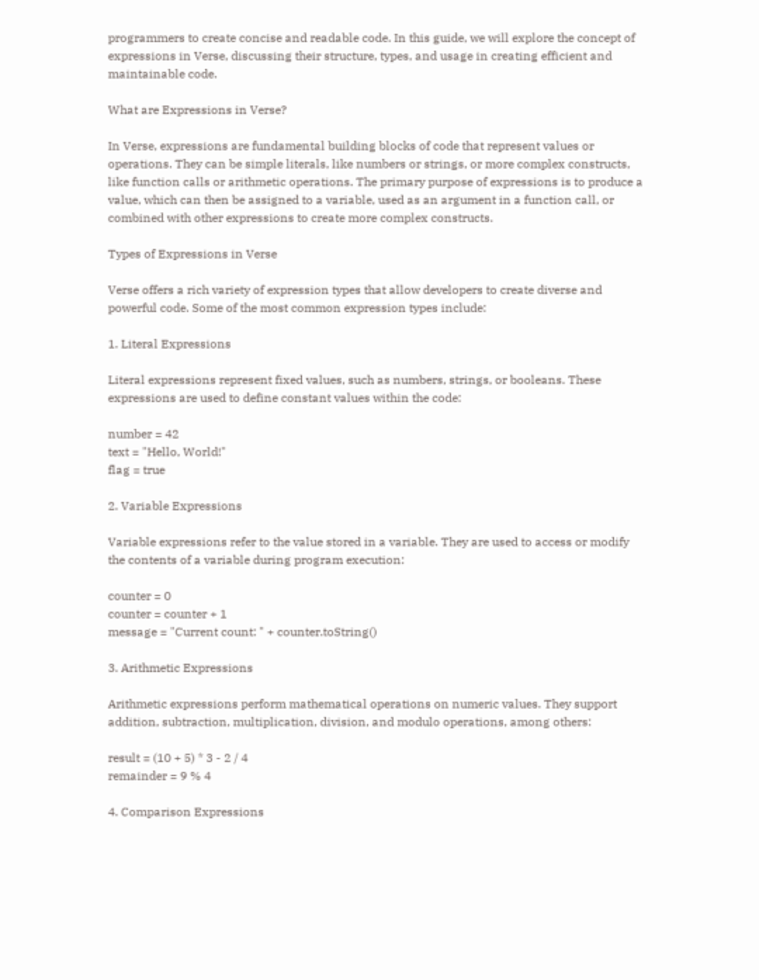programmers to create concise and readable code. In this guide, we will explore the concept of expressions in Verse, discussing their structure, types, and usage in creating efficient and maintainable code.

What are Expressions in Verse?

In Verse, expressions are fundamental building blocks of code that represent values or operations. They can be simple literals, like numbers or strings, or more complex constructs, like function calls or arithmetic operations. The primary purpose of expressions is to produce a value, which can then be assigned to a variable, used as an argument in a function call, or combined with other expressions to create more complex constructs.

Types of Expressions in Verse

Verse offers a rich variety of expression types that allow developers to create diverse and powerful code. Some of the most common expression types include:

1. Literal Expressions

Literal expressions represent fixed values, such as numbers, strings, or booleans. These expressions are used to define constant values within the code:

number = 42
text = "Hello, World!"
flag = true

2. Variable Expressions

Variable expressions refer to the value stored in a variable. They are used to access or modify the contents of a variable during program execution:

counter = 0
counter = counter + 1
message = "Current count: " + counter.toString()

3. Arithmetic Expressions

Arithmetic expressions perform mathematical operations on numeric values. They support addition, subtraction, multiplication, division, and modulo operations, among others:

result = (10 + 5) * 3 - 2 / 4
remainder = 9 % 4

4. Comparison Expressions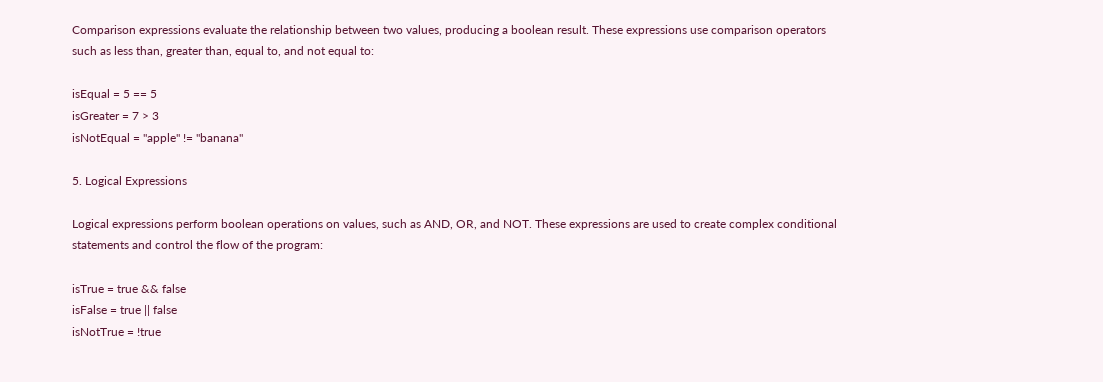Comparison expressions evaluate the relationship between two values, producing a boolean result. These expressions use comparison operators such as less than, greater than, equal to, and not equal to:

isEqual = 5 == 5
isGreater = 7 > 3
isNotEqual = "apple" != "banana"

5. Logical Expressions

Logical expressions perform boolean operations on values, such as AND, OR, and NOT. These expressions are used to create complex conditional statements and control the flow of the program:

isTrue = true && false
isFalse = true || false
isNotTrue = !true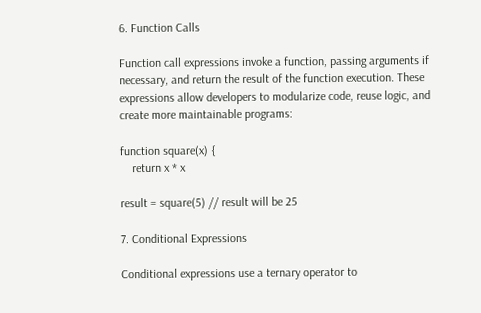6. Function Calls

Function call expressions invoke a function, passing arguments if necessary, and return the result of the function execution. These expressions allow developers to modularize code, reuse logic, and create more maintainable programs:

function square(x) {
    return x * x

result = square(5) // result will be 25

7. Conditional Expressions

Conditional expressions use a ternary operator to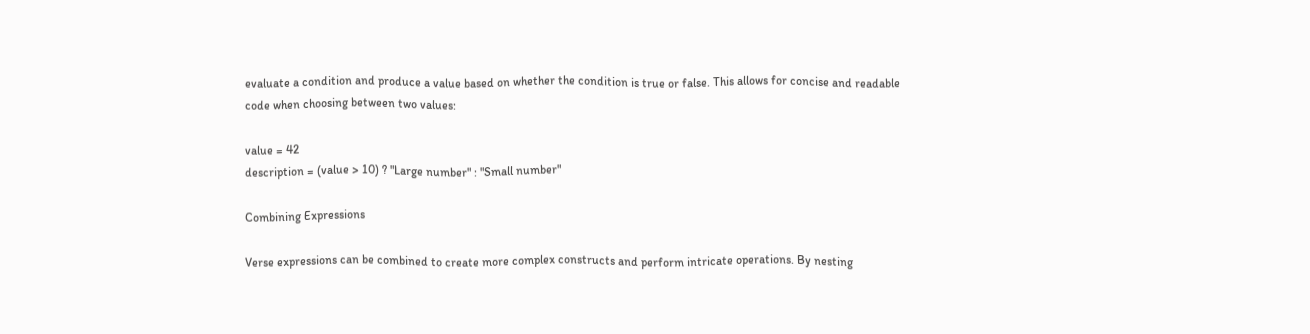evaluate a condition and produce a value based on whether the condition is true or false. This allows for concise and readable code when choosing between two values:

value = 42
description = (value > 10) ? "Large number" : "Small number"

Combining Expressions

Verse expressions can be combined to create more complex constructs and perform intricate operations. By nesting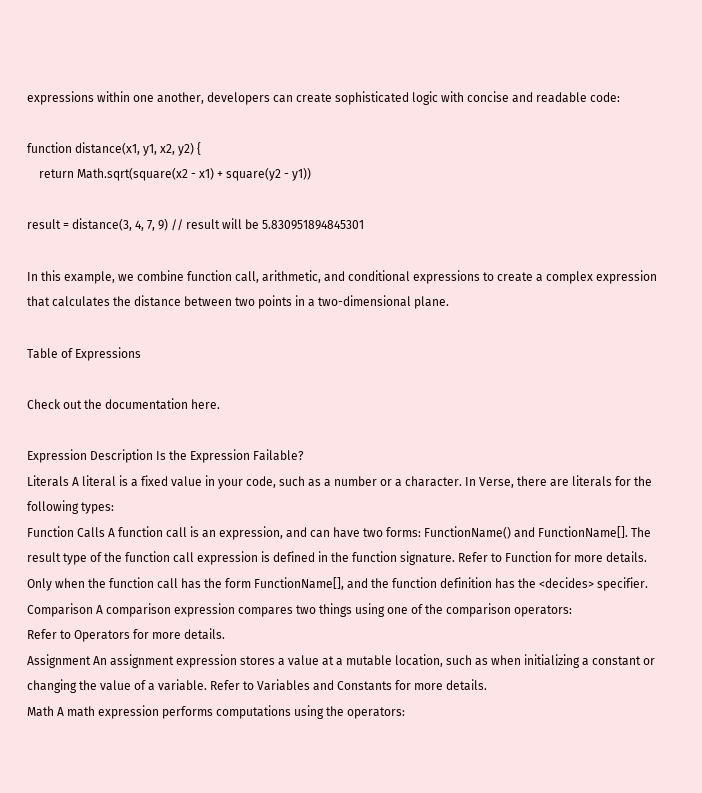expressions within one another, developers can create sophisticated logic with concise and readable code:

function distance(x1, y1, x2, y2) {
    return Math.sqrt(square(x2 - x1) + square(y2 - y1))

result = distance(3, 4, 7, 9) // result will be 5.830951894845301

In this example, we combine function call, arithmetic, and conditional expressions to create a complex expression that calculates the distance between two points in a two-dimensional plane.

Table of Expressions

Check out the documentation here.

Expression Description Is the Expression Failable?
Literals A literal is a fixed value in your code, such as a number or a character. In Verse, there are literals for the following types:
Function Calls A function call is an expression, and can have two forms: FunctionName() and FunctionName[]. The result type of the function call expression is defined in the function signature. Refer to Function for more details. Only when the function call has the form FunctionName[], and the function definition has the <decides> specifier.
Comparison A comparison expression compares two things using one of the comparison operators:
Refer to Operators for more details.
Assignment An assignment expression stores a value at a mutable location, such as when initializing a constant or changing the value of a variable. Refer to Variables and Constants for more details.
Math A math expression performs computations using the operators: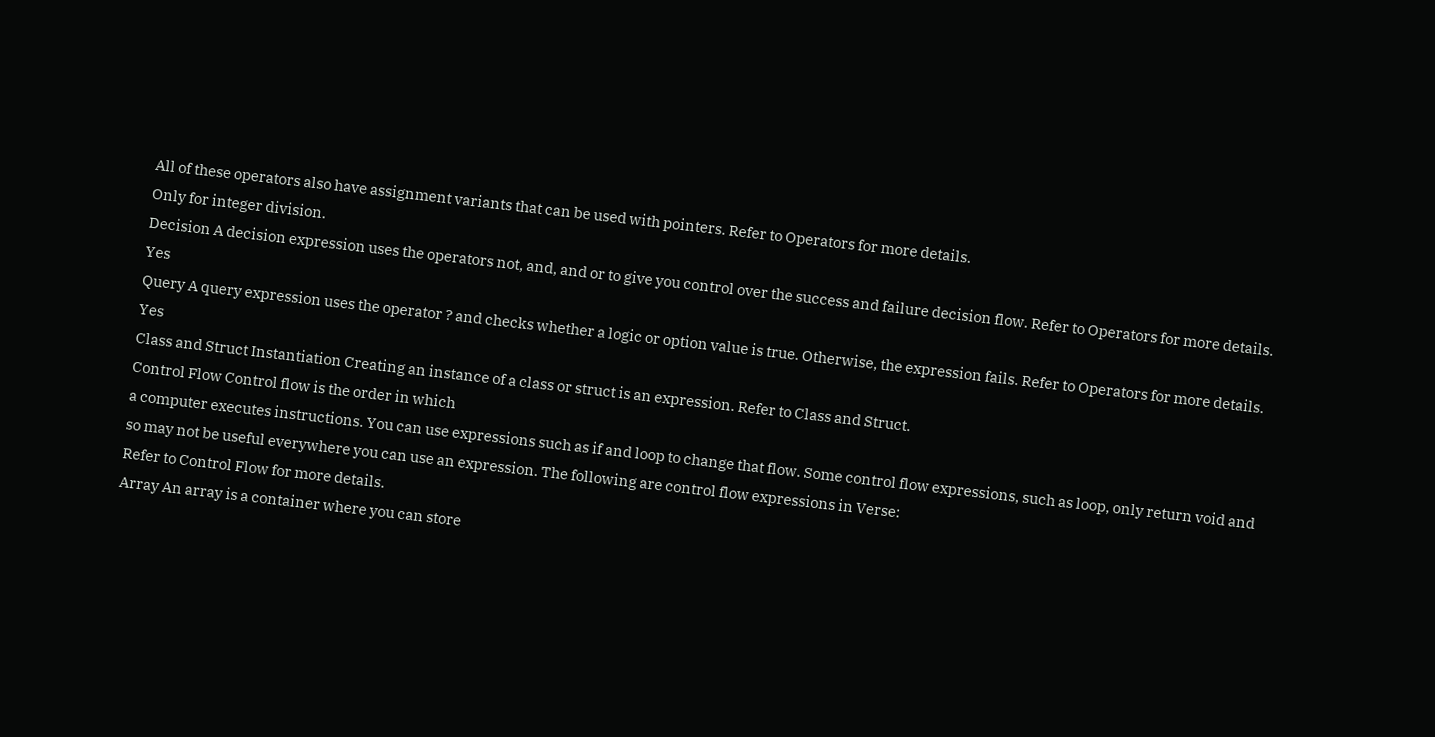All of these operators also have assignment variants that can be used with pointers. Refer to Operators for more details.
Only for integer division.
Decision A decision expression uses the operators not, and, and or to give you control over the success and failure decision flow. Refer to Operators for more details. Yes
Query A query expression uses the operator ? and checks whether a logic or option value is true. Otherwise, the expression fails. Refer to Operators for more details. Yes
Class and Struct Instantiation Creating an instance of a class or struct is an expression. Refer to Class and Struct.
Control Flow Control flow is the order in which
a computer executes instructions. You can use expressions such as if and loop to change that flow. Some control flow expressions, such as loop, only return void and so may not be useful everywhere you can use an expression. The following are control flow expressions in Verse:
Refer to Control Flow for more details.
Array An array is a container where you can store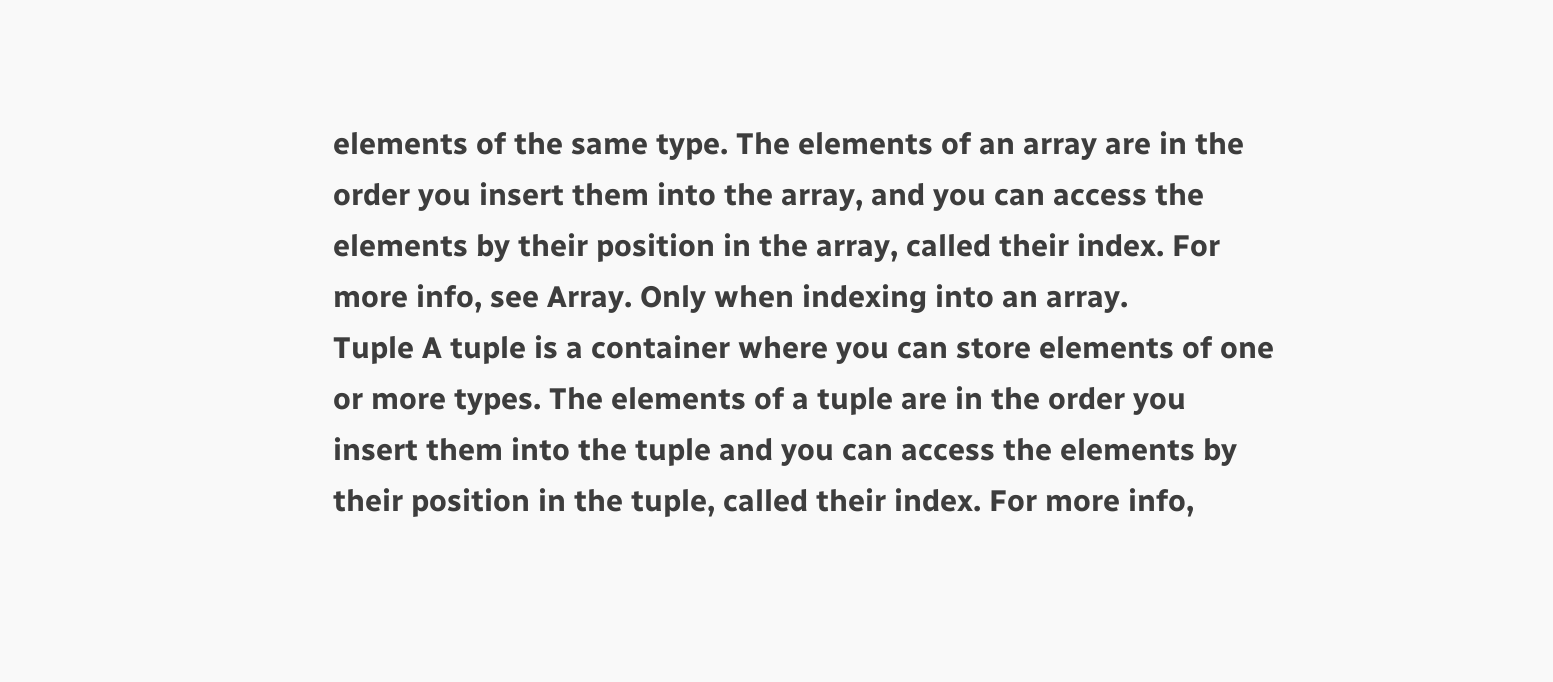elements of the same type. The elements of an array are in the order you insert them into the array, and you can access the elements by their position in the array, called their index. For more info, see Array. Only when indexing into an array.
Tuple A tuple is a container where you can store elements of one or more types. The elements of a tuple are in the order you insert them into the tuple and you can access the elements by their position in the tuple, called their index. For more info,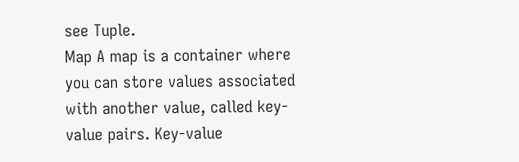see Tuple.
Map A map is a container where you can store values associated with another value, called key-value pairs. Key-value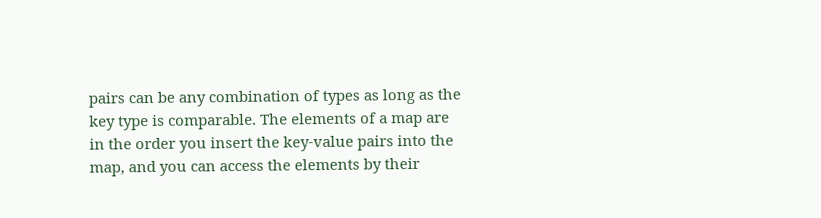pairs can be any combination of types as long as the key type is comparable. The elements of a map are in the order you insert the key-value pairs into the map, and you can access the elements by their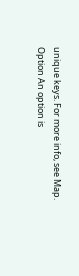unique keys. For more info, see Map.
Option An option is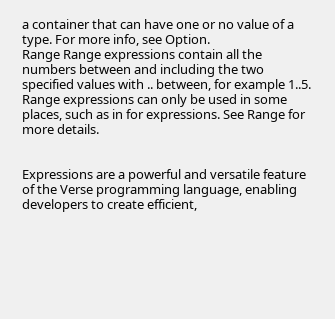a container that can have one or no value of a type. For more info, see Option.
Range Range expressions contain all the numbers between and including the two specified values with .. between, for example 1..5. Range expressions can only be used in some places, such as in for expressions. See Range for more details.


Expressions are a powerful and versatile feature of the Verse programming language, enabling developers to create efficient,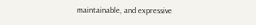maintainable, and expressive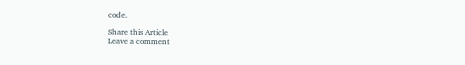code.

Share this Article
Leave a comment